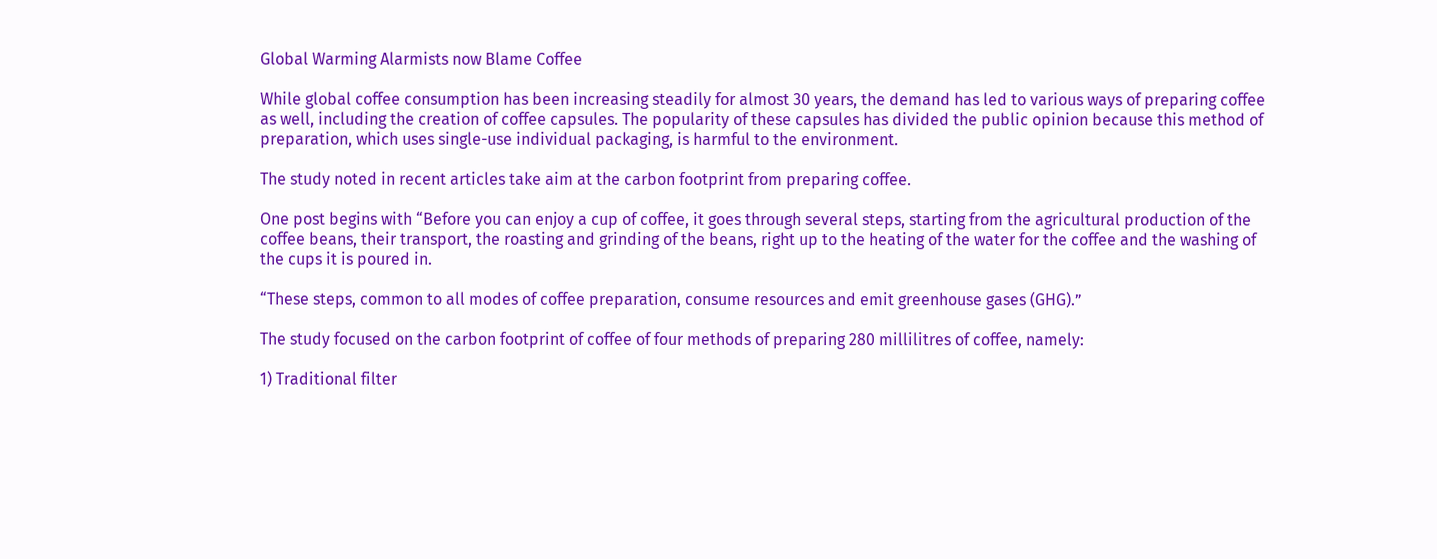Global Warming Alarmists now Blame Coffee

While global coffee consumption has been increasing steadily for almost 30 years, the demand has led to various ways of preparing coffee as well, including the creation of coffee capsules. The popularity of these capsules has divided the public opinion because this method of preparation, which uses single-use individual packaging, is harmful to the environment.

The study noted in recent articles take aim at the carbon footprint from preparing coffee.

One post begins with “Before you can enjoy a cup of coffee, it goes through several steps, starting from the agricultural production of the coffee beans, their transport, the roasting and grinding of the beans, right up to the heating of the water for the coffee and the washing of the cups it is poured in.

“These steps, common to all modes of coffee preparation, consume resources and emit greenhouse gases (GHG).”

The study focused on the carbon footprint of coffee of four methods of preparing 280 millilitres of coffee, namely:

1) Traditional filter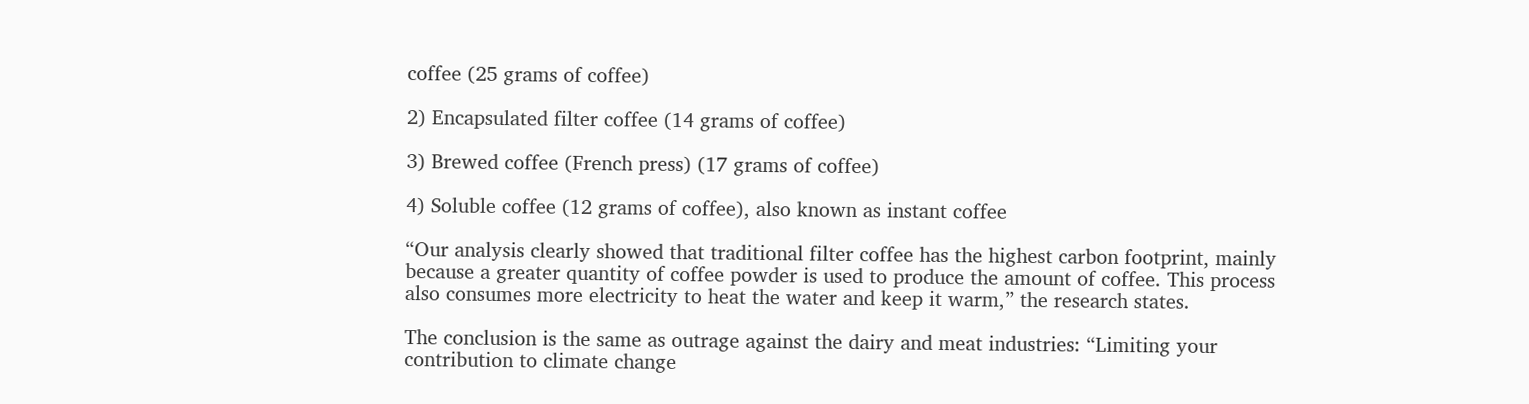coffee (25 grams of coffee)

2) Encapsulated filter coffee (14 grams of coffee)

3) Brewed coffee (French press) (17 grams of coffee)

4) Soluble coffee (12 grams of coffee), also known as instant coffee

“Our analysis clearly showed that traditional filter coffee has the highest carbon footprint, mainly because a greater quantity of coffee powder is used to produce the amount of coffee. This process also consumes more electricity to heat the water and keep it warm,” the research states.

The conclusion is the same as outrage against the dairy and meat industries: “Limiting your contribution to climate change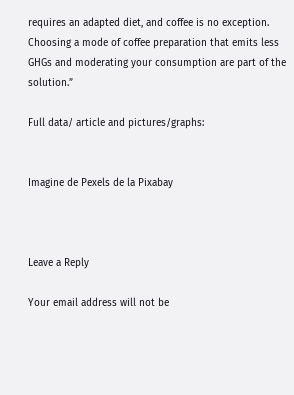requires an adapted diet, and coffee is no exception. Choosing a mode of coffee preparation that emits less GHGs and moderating your consumption are part of the solution.”

Full data/ article and pictures/graphs:


Imagine de Pexels de la Pixabay



Leave a Reply

Your email address will not be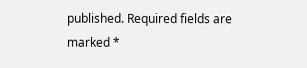published. Required fields are marked *